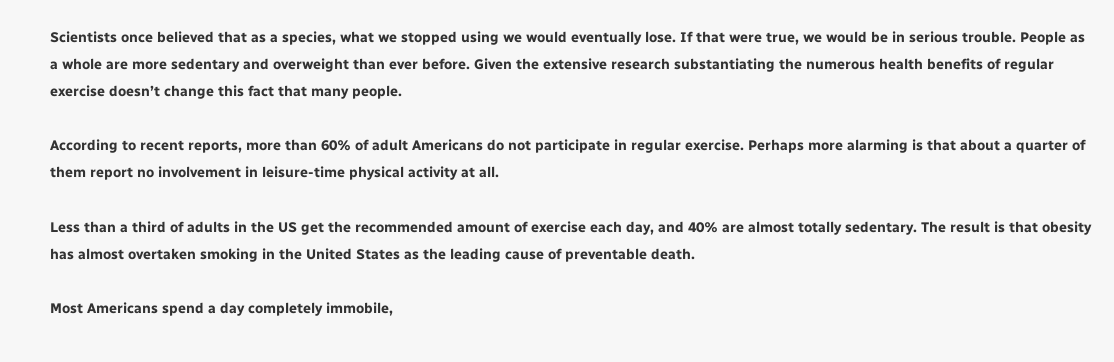Scientists once believed that as a species, what we stopped using we would eventually lose. If that were true, we would be in serious trouble. People as a whole are more sedentary and overweight than ever before. Given the extensive research substantiating the numerous health benefits of regular exercise doesn’t change this fact that many people.

According to recent reports, more than 60% of adult Americans do not participate in regular exercise. Perhaps more alarming is that about a quarter of them report no involvement in leisure-time physical activity at all.

Less than a third of adults in the US get the recommended amount of exercise each day, and 40% are almost totally sedentary. The result is that obesity has almost overtaken smoking in the United States as the leading cause of preventable death.

Most Americans spend a day completely immobile,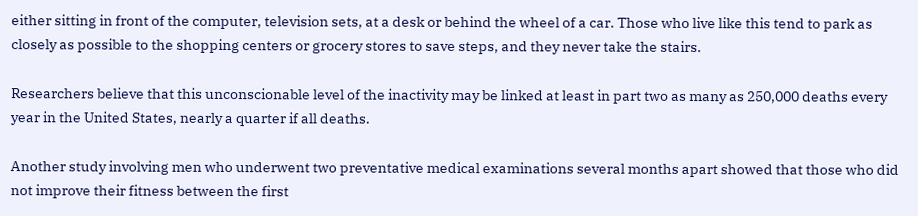either sitting in front of the computer, television sets, at a desk or behind the wheel of a car. Those who live like this tend to park as closely as possible to the shopping centers or grocery stores to save steps, and they never take the stairs.

Researchers believe that this unconscionable level of the inactivity may be linked at least in part two as many as 250,000 deaths every year in the United States, nearly a quarter if all deaths.

Another study involving men who underwent two preventative medical examinations several months apart showed that those who did not improve their fitness between the first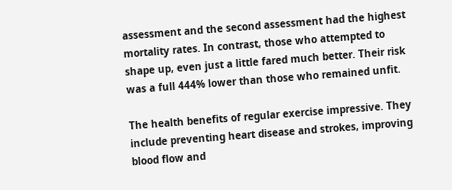assessment and the second assessment had the highest mortality rates. In contrast, those who attempted to shape up, even just a little fared much better. Their risk was a full 444% lower than those who remained unfit.

The health benefits of regular exercise impressive. They include preventing heart disease and strokes, improving blood flow and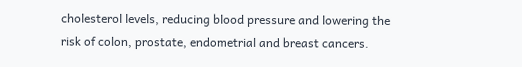cholesterol levels, reducing blood pressure and lowering the risk of colon, prostate, endometrial and breast cancers.